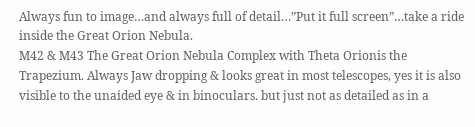Always fun to image…and always full of detail…”Put it full screen”…take a ride inside the Great Orion Nebula.
M42 & M43 The Great Orion Nebula Complex with Theta Orionis the Trapezium. Always Jaw dropping & looks great in most telescopes, yes it is also visible to the unaided eye & in binoculars. but just not as detailed as in a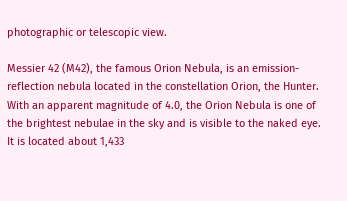photographic or telescopic view.

Messier 42 (M42), the famous Orion Nebula, is an emission-reflection nebula located in the constellation Orion, the Hunter. With an apparent magnitude of 4.0, the Orion Nebula is one of the brightest nebulae in the sky and is visible to the naked eye. It is located about 1,433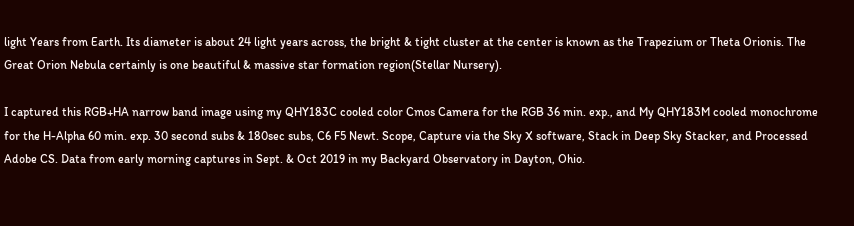light Years from Earth. Its diameter is about 24 light years across, the bright & tight cluster at the center is known as the Trapezium or Theta Orionis. The Great Orion Nebula certainly is one beautiful & massive star formation region(Stellar Nursery).

I captured this RGB+HA narrow band image using my QHY183C cooled color Cmos Camera for the RGB 36 min. exp., and My QHY183M cooled monochrome for the H-Alpha 60 min. exp. 30 second subs & 180sec subs, C6 F5 Newt. Scope, Capture via the Sky X software, Stack in Deep Sky Stacker, and Processed Adobe CS. Data from early morning captures in Sept. & Oct 2019 in my Backyard Observatory in Dayton, Ohio.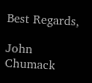Best Regards,

John Chumack